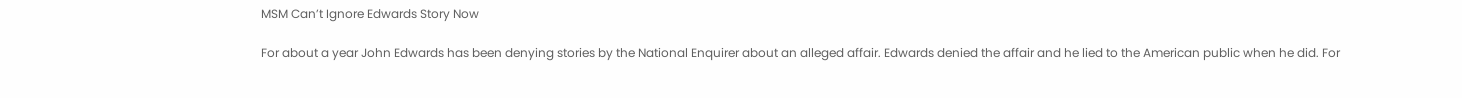MSM Can’t Ignore Edwards Story Now

For about a year John Edwards has been denying stories by the National Enquirer about an alleged affair. Edwards denied the affair and he lied to the American public when he did. For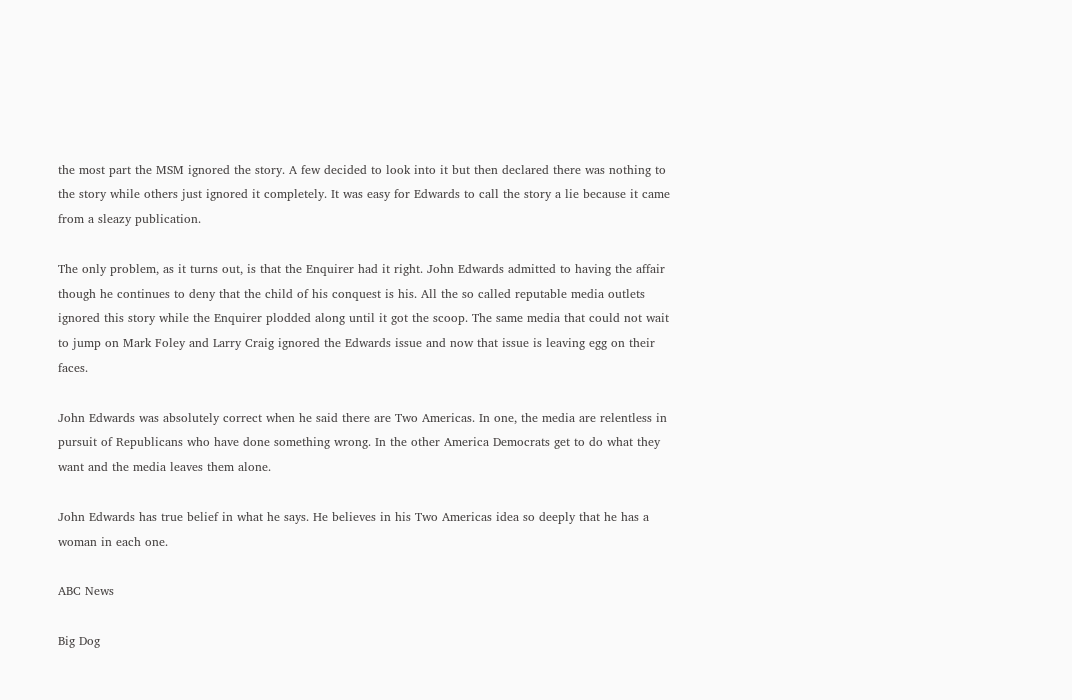the most part the MSM ignored the story. A few decided to look into it but then declared there was nothing to the story while others just ignored it completely. It was easy for Edwards to call the story a lie because it came from a sleazy publication.

The only problem, as it turns out, is that the Enquirer had it right. John Edwards admitted to having the affair though he continues to deny that the child of his conquest is his. All the so called reputable media outlets ignored this story while the Enquirer plodded along until it got the scoop. The same media that could not wait to jump on Mark Foley and Larry Craig ignored the Edwards issue and now that issue is leaving egg on their faces.

John Edwards was absolutely correct when he said there are Two Americas. In one, the media are relentless in pursuit of Republicans who have done something wrong. In the other America Democrats get to do what they want and the media leaves them alone.

John Edwards has true belief in what he says. He believes in his Two Americas idea so deeply that he has a woman in each one.

ABC News

Big Dog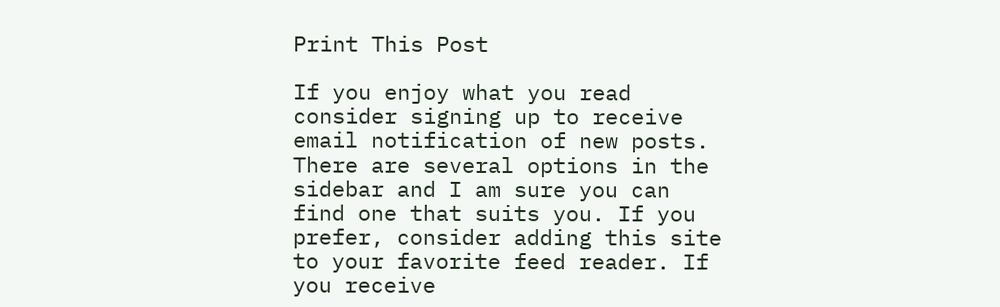Print This Post

If you enjoy what you read consider signing up to receive email notification of new posts. There are several options in the sidebar and I am sure you can find one that suits you. If you prefer, consider adding this site to your favorite feed reader. If you receive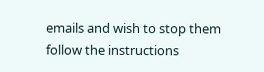emails and wish to stop them follow the instructions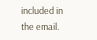included in the email.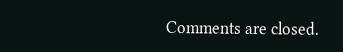Comments are closed.